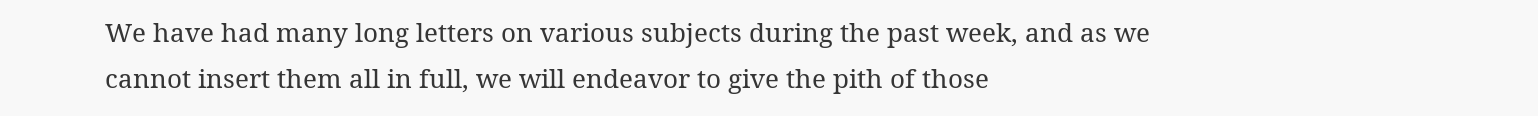We have had many long letters on various subjects during the past week, and as we cannot insert them all in full, we will endeavor to give the pith of those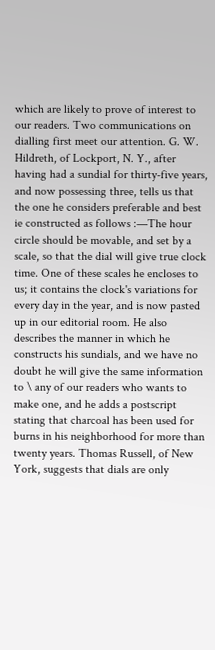which are likely to prove of interest to our readers. Two communications on dialling first meet our attention. G. W. Hildreth, of Lockport, N. Y., after having had a sundial for thirty-five years, and now possessing three, tells us that the one he considers preferable and best ie constructed as follows :—The hour circle should be movable, and set by a scale, so that the dial will give true clock time. One of these scales he encloses to us; it contains the clock's variations for every day in the year, and is now pasted up in our editorial room. He also describes the manner in which he constructs his sundials, and we have no doubt he will give the same information to \ any of our readers who wants to make one, and he adds a postscript stating that charcoal has been used for burns in his neighborhood for more than twenty years. Thomas Russell, of New York, suggests that dials are only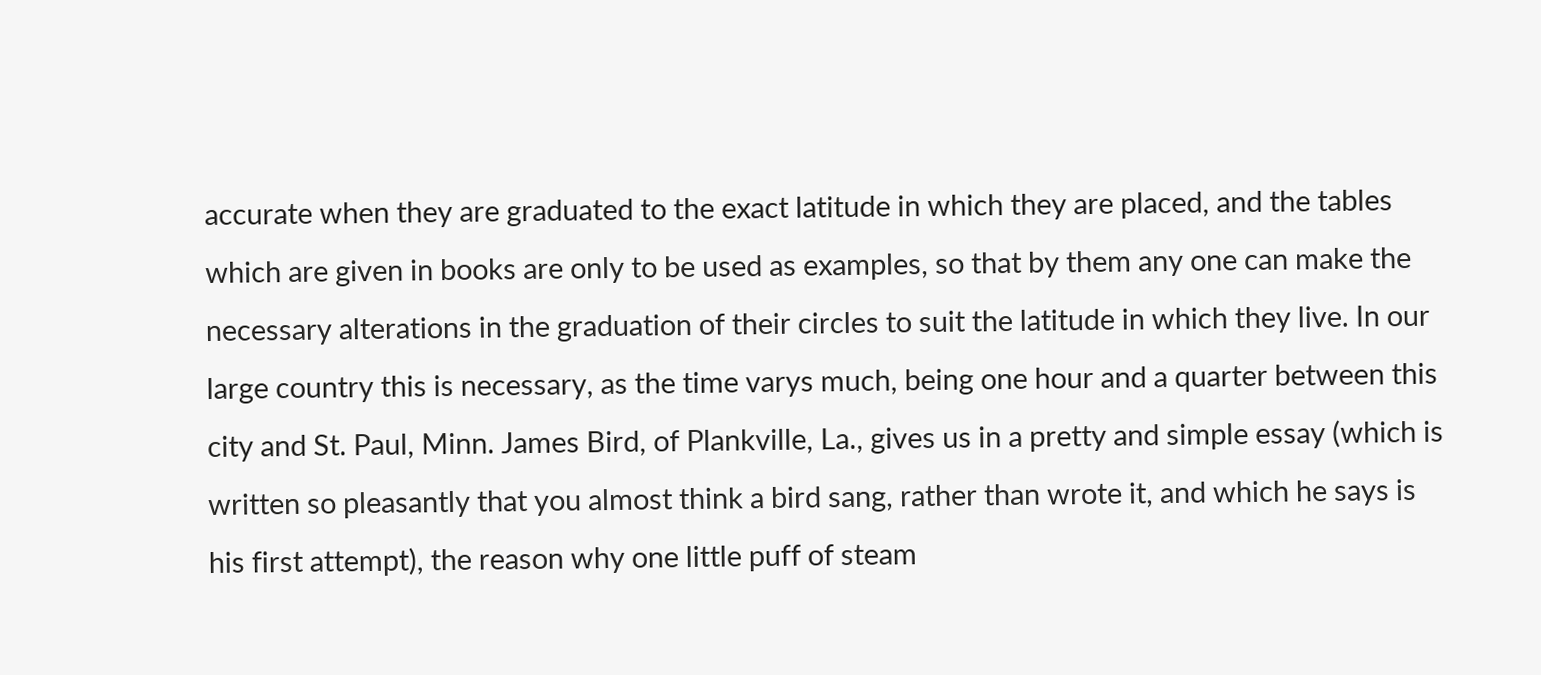accurate when they are graduated to the exact latitude in which they are placed, and the tables which are given in books are only to be used as examples, so that by them any one can make the necessary alterations in the graduation of their circles to suit the latitude in which they live. In our large country this is necessary, as the time varys much, being one hour and a quarter between this city and St. Paul, Minn. James Bird, of Plankville, La., gives us in a pretty and simple essay (which is written so pleasantly that you almost think a bird sang, rather than wrote it, and which he says is his first attempt), the reason why one little puff of steam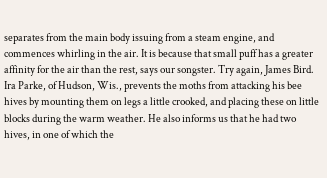separates from the main body issuing from a steam engine, and commences whirling in the air. It is because that small puff has a greater affinity for the air than the rest, says our songster. Try again, James Bird. Ira Parke, of Hudson, Wis., prevents the moths from attacking his bee hives by mounting them on legs a little crooked, and placing these on little blocks during the warm weather. He also informs us that he had two hives, in one of which the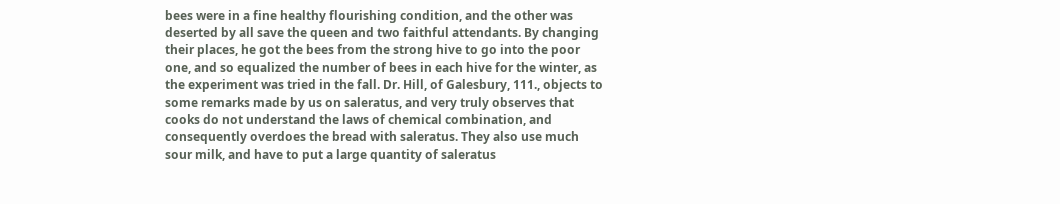bees were in a fine healthy flourishing condition, and the other was deserted by all save the queen and two faithful attendants. By changing their places, he got the bees from the strong hive to go into the poor one, and so equalized the number of bees in each hive for the winter, as the experiment was tried in the fall. Dr. Hill, of Galesbury, 111., objects to some remarks made by us on saleratus, and very truly observes that cooks do not understand the laws of chemical combination, and consequently overdoes the bread with saleratus. They also use much sour milk, and have to put a large quantity of saleratus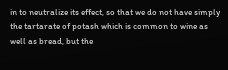in to neutralize its effect, so that we do not have simply the tartarate of potash which is common to wine as well as bread, but the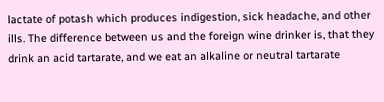lactate of potash which produces indigestion, sick headache, and other ills. The difference between us and the foreign wine drinker is, that they drink an acid tartarate, and we eat an alkaline or neutral tartarate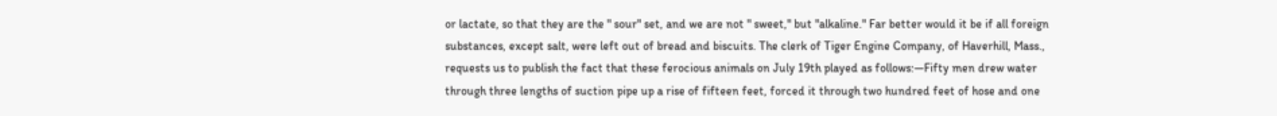or lactate, so that they are the " sour" set, and we are not " sweet," but "alkaline." Far better would it be if all foreign substances, except salt, were left out of bread and biscuits. The clerk of Tiger Engine Company, of Haverhill, Mass., requests us to publish the fact that these ferocious animals on July 19th played as follows:—Fifty men drew water through three lengths of suction pipe up a rise of fifteen feet, forced it through two hundred feet of hose and one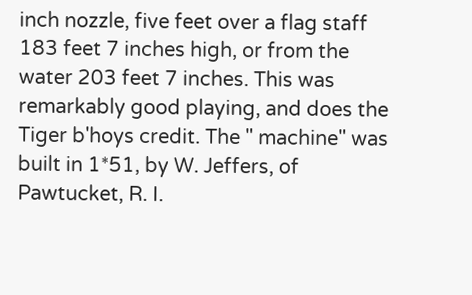inch nozzle, five feet over a flag staff 183 feet 7 inches high, or from the water 203 feet 7 inches. This was remarkably good playing, and does the Tiger b'hoys credit. The " machine" was built in 1*51, by W. Jeffers, of Pawtucket, R. I.